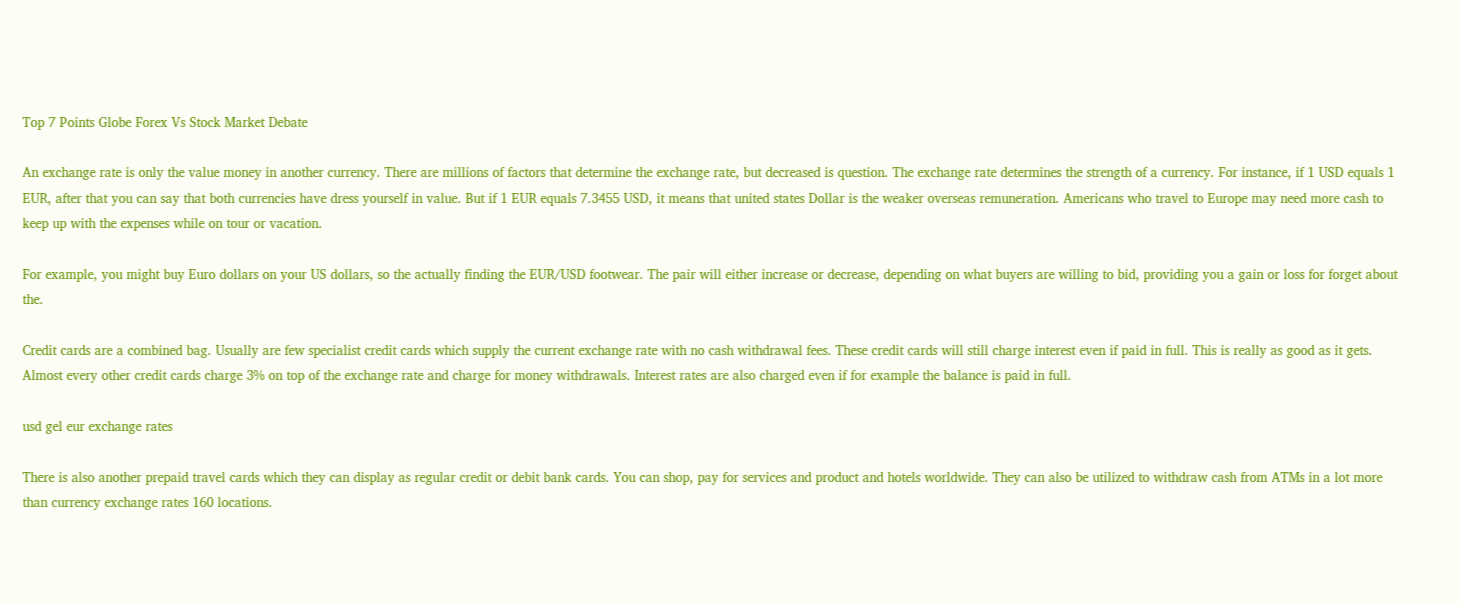Top 7 Points Globe Forex Vs Stock Market Debate

An exchange rate is only the value money in another currency. There are millions of factors that determine the exchange rate, but decreased is question. The exchange rate determines the strength of a currency. For instance, if 1 USD equals 1 EUR, after that you can say that both currencies have dress yourself in value. But if 1 EUR equals 7.3455 USD, it means that united states Dollar is the weaker overseas remuneration. Americans who travel to Europe may need more cash to keep up with the expenses while on tour or vacation.

For example, you might buy Euro dollars on your US dollars, so the actually finding the EUR/USD footwear. The pair will either increase or decrease, depending on what buyers are willing to bid, providing you a gain or loss for forget about the.

Credit cards are a combined bag. Usually are few specialist credit cards which supply the current exchange rate with no cash withdrawal fees. These credit cards will still charge interest even if paid in full. This is really as good as it gets. Almost every other credit cards charge 3% on top of the exchange rate and charge for money withdrawals. Interest rates are also charged even if for example the balance is paid in full.

usd gel eur exchange rates

There is also another prepaid travel cards which they can display as regular credit or debit bank cards. You can shop, pay for services and product and hotels worldwide. They can also be utilized to withdraw cash from ATMs in a lot more than currency exchange rates 160 locations.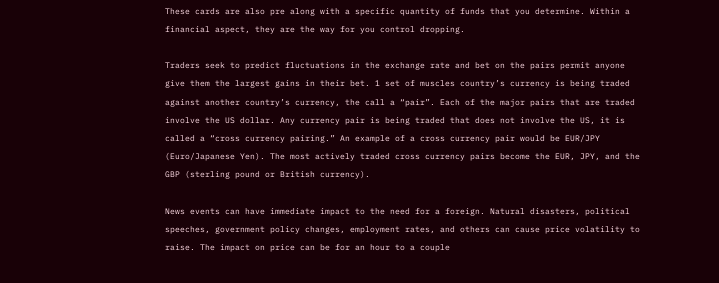These cards are also pre along with a specific quantity of funds that you determine. Within a financial aspect, they are the way for you control dropping.

Traders seek to predict fluctuations in the exchange rate and bet on the pairs permit anyone give them the largest gains in their bet. 1 set of muscles country’s currency is being traded against another country’s currency, the call a “pair”. Each of the major pairs that are traded involve the US dollar. Any currency pair is being traded that does not involve the US, it is called a “cross currency pairing.” An example of a cross currency pair would be EUR/JPY (Euro/Japanese Yen). The most actively traded cross currency pairs become the EUR, JPY, and the GBP (sterling pound or British currency).

News events can have immediate impact to the need for a foreign. Natural disasters, political speeches, government policy changes, employment rates, and others can cause price volatility to raise. The impact on price can be for an hour to a couple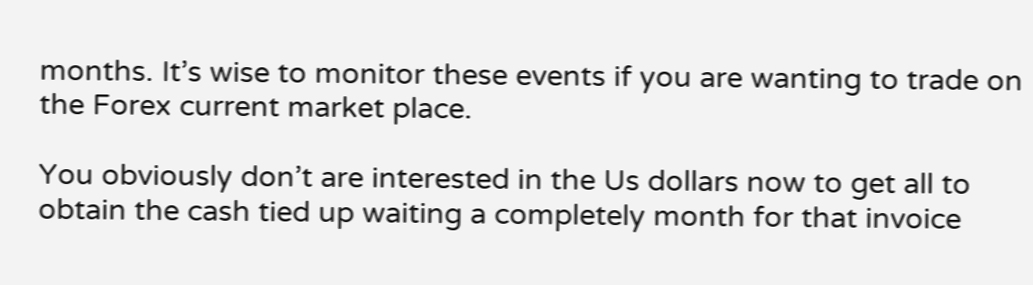months. It’s wise to monitor these events if you are wanting to trade on the Forex current market place.

You obviously don’t are interested in the Us dollars now to get all to obtain the cash tied up waiting a completely month for that invoice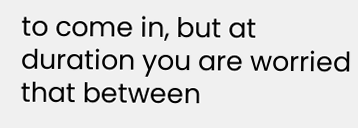to come in, but at duration you are worried that between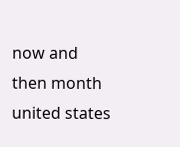now and then month united states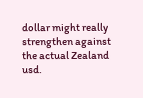dollar might really strengthen against the actual Zealand usd.